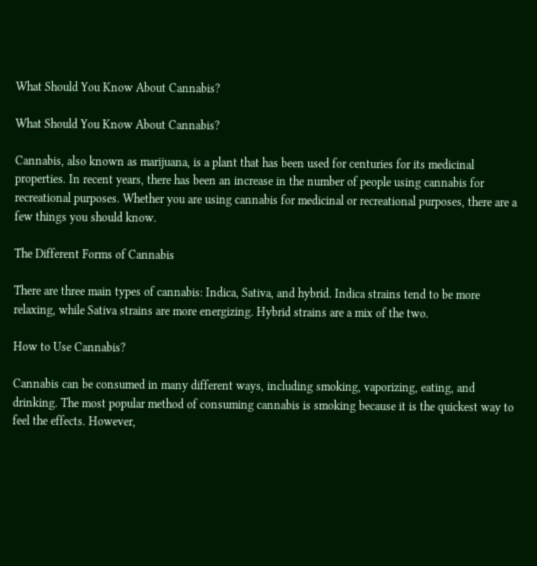What Should You Know About Cannabis?

What Should You Know About Cannabis?

Cannabis, also known as marijuana, is a plant that has been used for centuries for its medicinal properties. In recent years, there has been an increase in the number of people using cannabis for recreational purposes. Whether you are using cannabis for medicinal or recreational purposes, there are a few things you should know.

The Different Forms of Cannabis

There are three main types of cannabis: Indica, Sativa, and hybrid. Indica strains tend to be more relaxing, while Sativa strains are more energizing. Hybrid strains are a mix of the two.

How to Use Cannabis?

Cannabis can be consumed in many different ways, including smoking, vaporizing, eating, and drinking. The most popular method of consuming cannabis is smoking because it is the quickest way to feel the effects. However,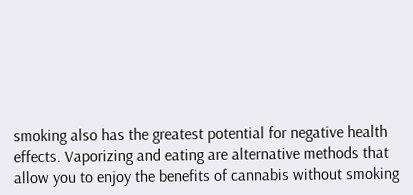smoking also has the greatest potential for negative health effects. Vaporizing and eating are alternative methods that allow you to enjoy the benefits of cannabis without smoking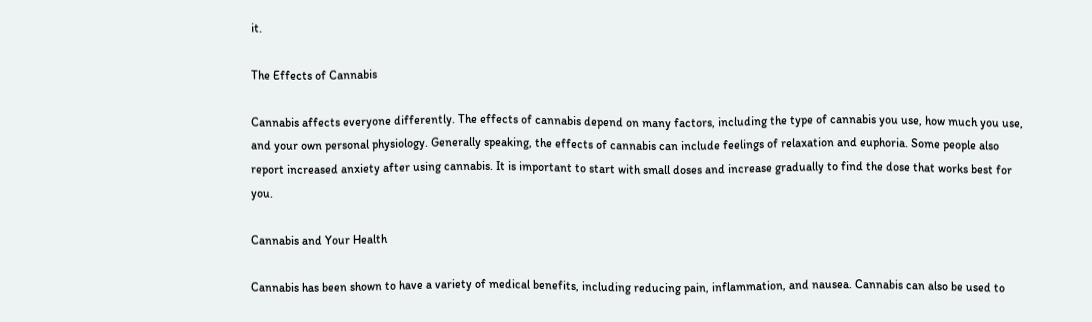it.

The Effects of Cannabis

Cannabis affects everyone differently. The effects of cannabis depend on many factors, including the type of cannabis you use, how much you use, and your own personal physiology. Generally speaking, the effects of cannabis can include feelings of relaxation and euphoria. Some people also report increased anxiety after using cannabis. It is important to start with small doses and increase gradually to find the dose that works best for you.

Cannabis and Your Health

Cannabis has been shown to have a variety of medical benefits, including reducing pain, inflammation, and nausea. Cannabis can also be used to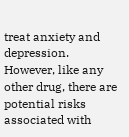treat anxiety and depression. However, like any other drug, there are potential risks associated with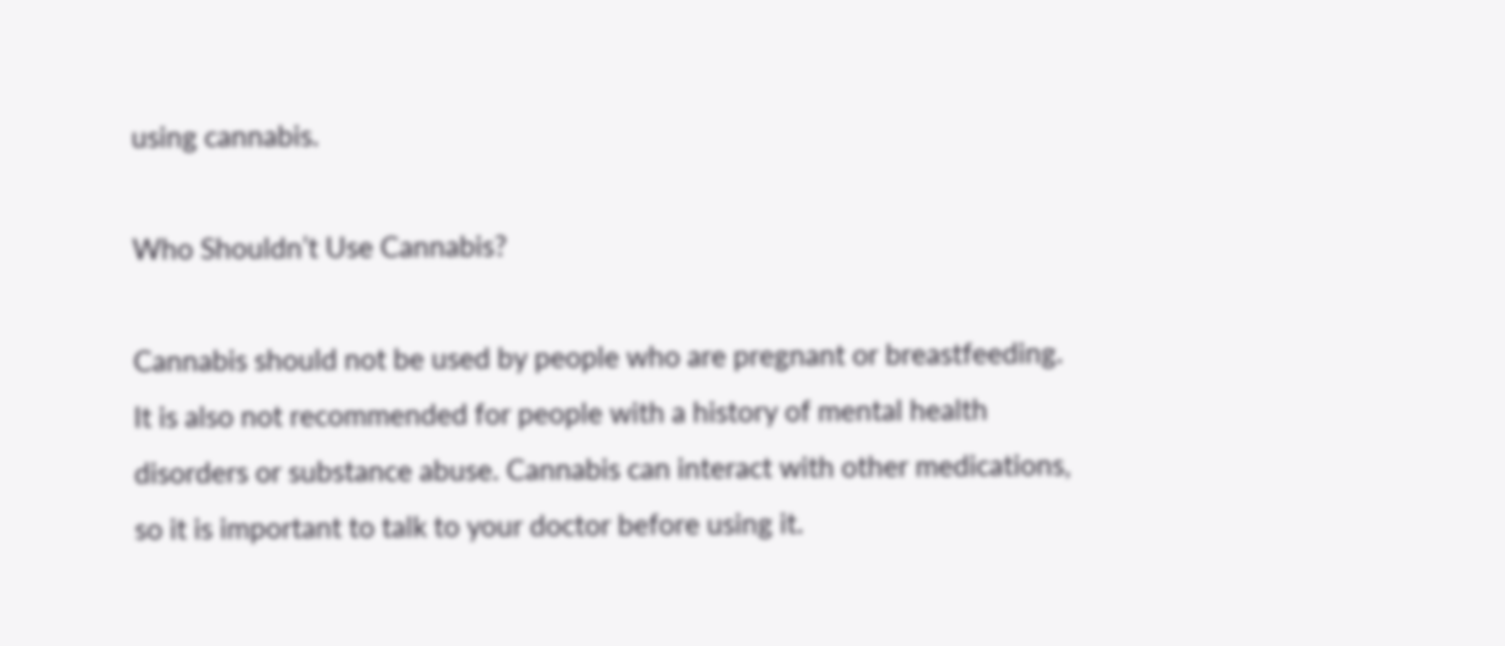using cannabis.

Who Shouldn’t Use Cannabis?

Cannabis should not be used by people who are pregnant or breastfeeding. It is also not recommended for people with a history of mental health disorders or substance abuse. Cannabis can interact with other medications, so it is important to talk to your doctor before using it.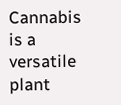Cannabis is a versatile plant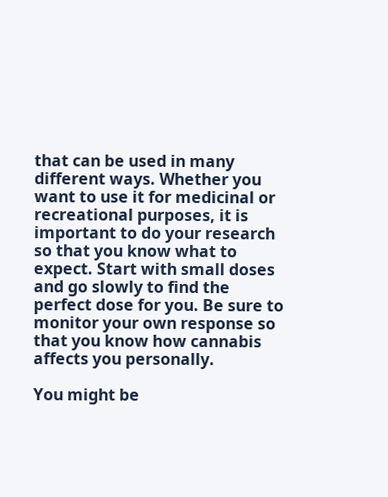that can be used in many different ways. Whether you want to use it for medicinal or recreational purposes, it is important to do your research so that you know what to expect. Start with small doses and go slowly to find the perfect dose for you. Be sure to monitor your own response so that you know how cannabis affects you personally.

You might be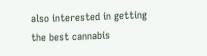also interested in getting the best cannabis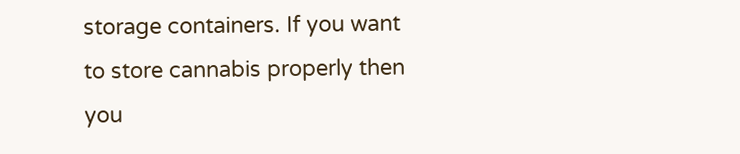storage containers. If you want to store cannabis properly then you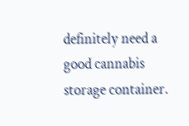definitely need a good cannabis storage container.